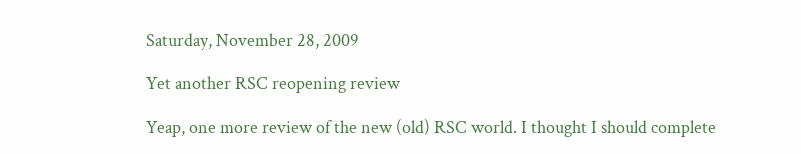Saturday, November 28, 2009

Yet another RSC reopening review

Yeap, one more review of the new (old) RSC world. I thought I should complete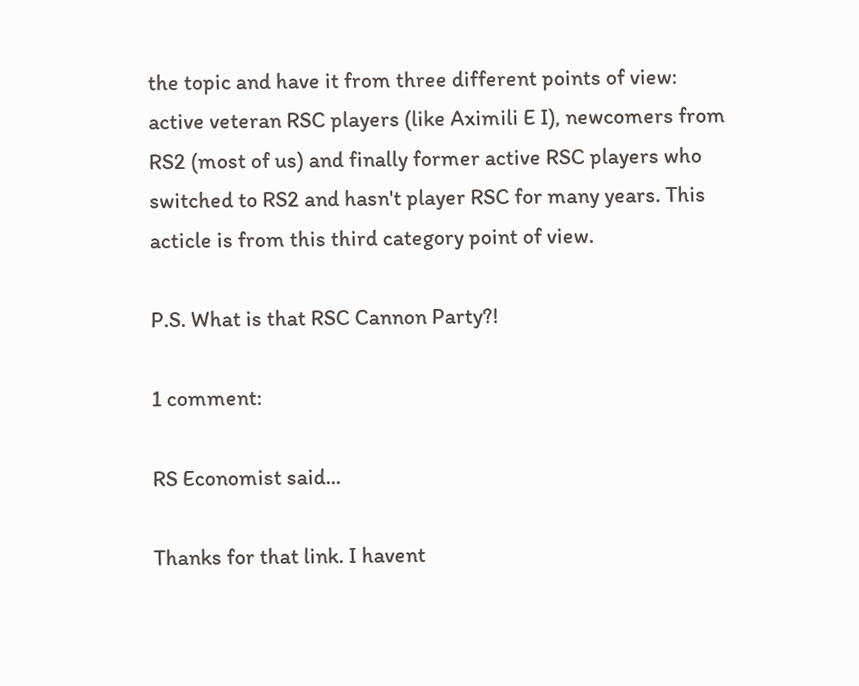the topic and have it from three different points of view: active veteran RSC players (like Aximili E I), newcomers from RS2 (most of us) and finally former active RSC players who switched to RS2 and hasn't player RSC for many years. This acticle is from this third category point of view.

P.S. What is that RSC Cannon Party?!

1 comment:

RS Economist said...

Thanks for that link. I havent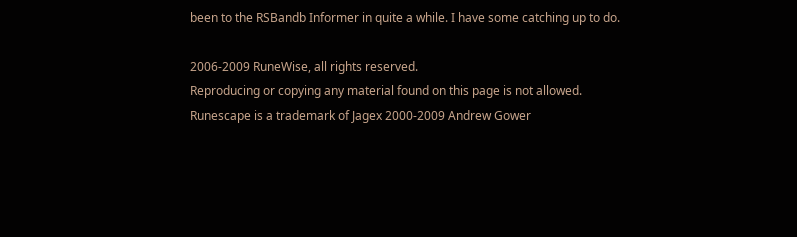been to the RSBandb Informer in quite a while. I have some catching up to do.

2006-2009 RuneWise, all rights reserved.
Reproducing or copying any material found on this page is not allowed.
Runescape is a trademark of Jagex 2000-2009 Andrew Gower